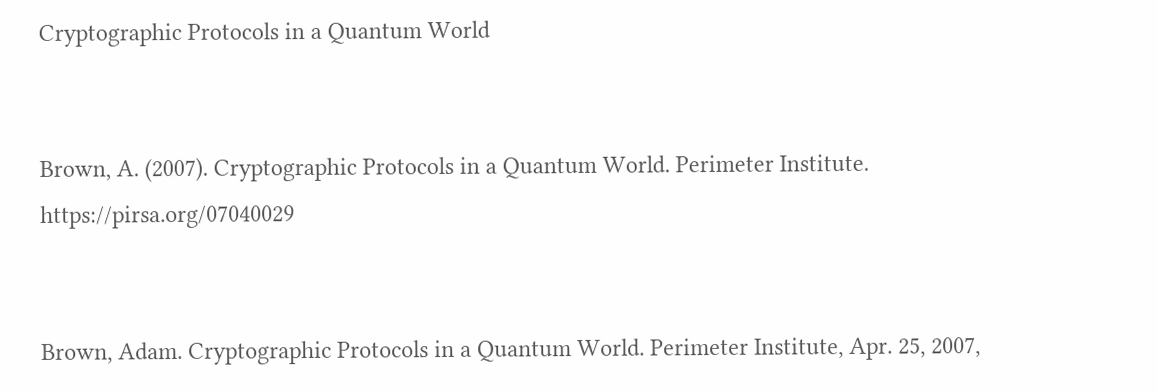Cryptographic Protocols in a Quantum World


Brown, A. (2007). Cryptographic Protocols in a Quantum World. Perimeter Institute. https://pirsa.org/07040029


Brown, Adam. Cryptographic Protocols in a Quantum World. Perimeter Institute, Apr. 25, 2007,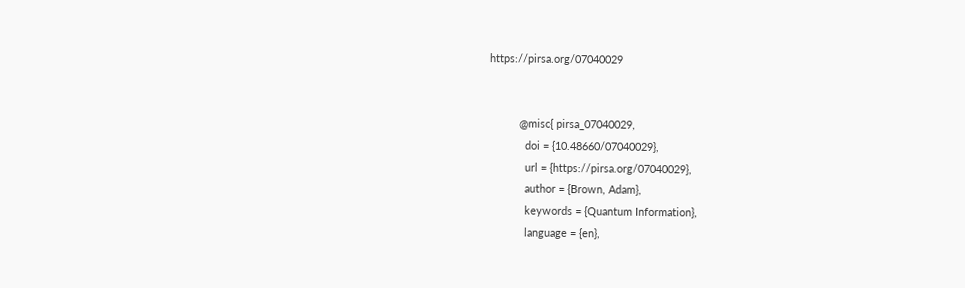https://pirsa.org/07040029


          @misc{ pirsa_07040029,
            doi = {10.48660/07040029},
            url = {https://pirsa.org/07040029},
            author = {Brown, Adam},
            keywords = {Quantum Information},
            language = {en},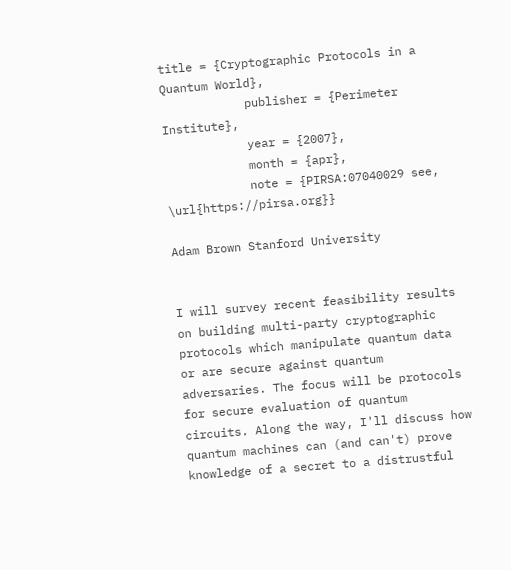title = {Cryptographic Protocols in a Quantum World},
            publisher = {Perimeter Institute},
            year = {2007},
            month = {apr},
            note = {PIRSA:07040029 see, \url{https://pirsa.org}}

Adam Brown Stanford University


I will survey recent feasibility results on building multi-party cryptographic protocols which manipulate quantum data or are secure against quantum adversaries. The focus will be protocols for secure evaluation of quantum circuits. Along the way, I'll discuss how quantum machines can (and can't) prove knowledge of a secret to a distrustful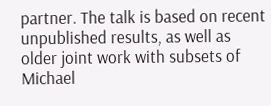partner. The talk is based on recent unpublished results, as well as older joint work with subsets of Michael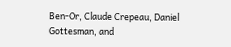Ben-Or, Claude Crepeau, Daniel Gottesman, and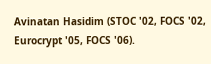Avinatan Hasidim (STOC '02, FOCS '02, Eurocrypt '05, FOCS '06).